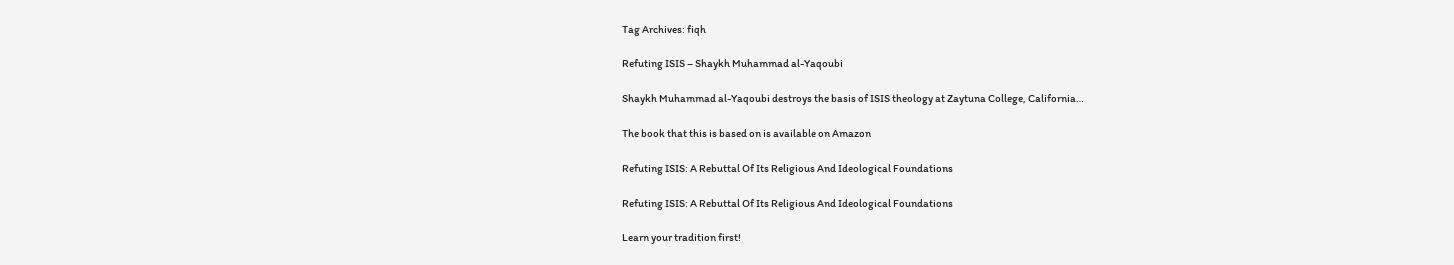Tag Archives: fiqh

Refuting ISIS – Shaykh Muhammad al-Yaqoubi

Shaykh Muhammad al-Yaqoubi destroys the basis of ISIS theology at Zaytuna College, California…

The book that this is based on is available on Amazon

Refuting ISIS: A Rebuttal Of Its Religious And Ideological Foundations

Refuting ISIS: A Rebuttal Of Its Religious And Ideological Foundations

Learn your tradition first!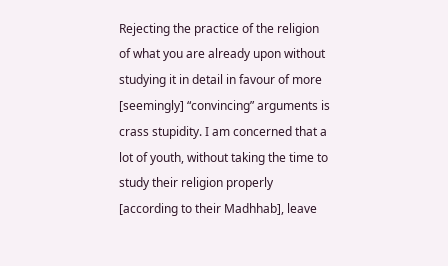Rejecting the practice of the religion of what you are already upon without studying it in detail in favour of more [seemingly] “convincing” arguments is crass stupidity. I am concerned that a lot of youth, without taking the time to study their religion properly [according to their Madhhab], leave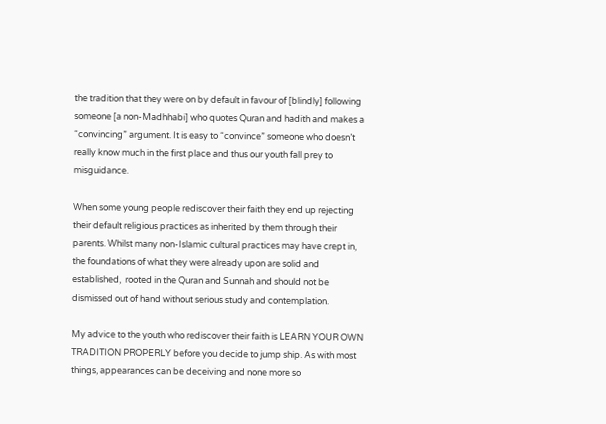the tradition that they were on by default in favour of [blindly] following someone [a non-Madhhabi] who quotes Quran and hadith and makes a “convincing” argument. It is easy to “convince” someone who doesn’t really know much in the first place and thus our youth fall prey to misguidance.

When some young people rediscover their faith they end up rejecting their default religious practices as inherited by them through their parents. Whilst many non-Islamic cultural practices may have crept in, the foundations of what they were already upon are solid and established,  rooted in the Quran and Sunnah and should not be dismissed out of hand without serious study and contemplation.

My advice to the youth who rediscover their faith is LEARN YOUR OWN TRADITION PROPERLY before you decide to jump ship. As with most things, appearances can be deceiving and none more so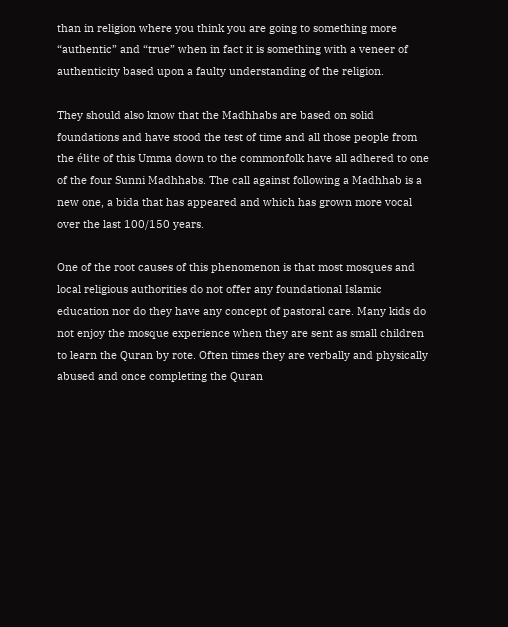than in religion where you think you are going to something more “authentic” and “true” when in fact it is something with a veneer of authenticity based upon a faulty understanding of the religion.

They should also know that the Madhhabs are based on solid foundations and have stood the test of time and all those people from the élite of this Umma down to the commonfolk have all adhered to one of the four Sunni Madhhabs. The call against following a Madhhab is a new one, a bida that has appeared and which has grown more vocal over the last 100/150 years.

One of the root causes of this phenomenon is that most mosques and local religious authorities do not offer any foundational Islamic education nor do they have any concept of pastoral care. Many kids do not enjoy the mosque experience when they are sent as small children to learn the Quran by rote. Often times they are verbally and physically abused and once completing the Quran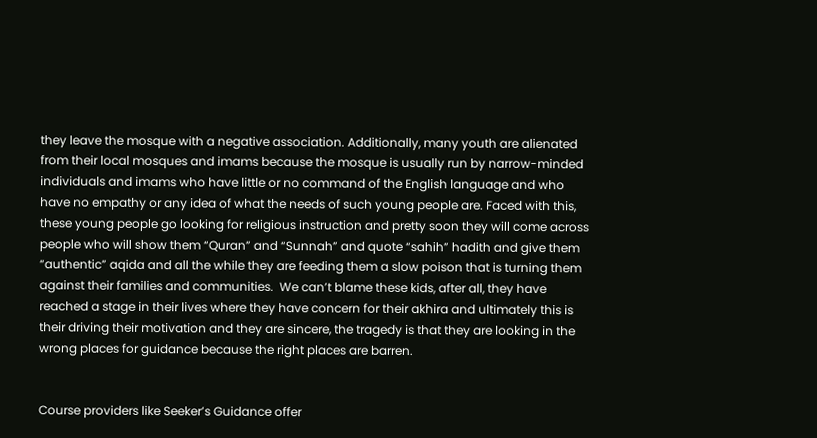they leave the mosque with a negative association. Additionally, many youth are alienated from their local mosques and imams because the mosque is usually run by narrow-minded  individuals and imams who have little or no command of the English language and who have no empathy or any idea of what the needs of such young people are. Faced with this, these young people go looking for religious instruction and pretty soon they will come across people who will show them “Quran” and “Sunnah” and quote “sahih” hadith and give them “authentic” aqida and all the while they are feeding them a slow poison that is turning them against their families and communities.  We can’t blame these kids, after all, they have reached a stage in their lives where they have concern for their akhira and ultimately this is their driving their motivation and they are sincere, the tragedy is that they are looking in the wrong places for guidance because the right places are barren.


Course providers like Seeker’s Guidance offer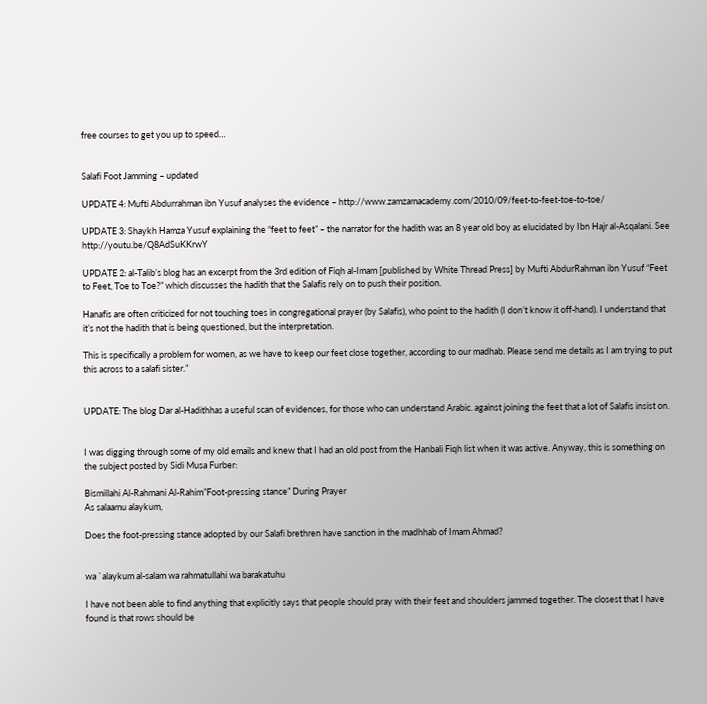free courses to get you up to speed…


Salafi Foot Jamming – updated

UPDATE 4: Mufti Abdurrahman ibn Yusuf analyses the evidence – http://www.zamzamacademy.com/2010/09/feet-to-feet-toe-to-toe/

UPDATE 3: Shaykh Hamza Yusuf explaining the “feet to feet” – the narrator for the hadith was an 8 year old boy as elucidated by Ibn Hajr al-Asqalani. See http://youtu.be/Q8AdSuKKrwY

UPDATE 2: al-Talib’s blog has an excerpt from the 3rd edition of Fiqh al-Imam [published by White Thread Press] by Mufti AbdurRahman ibn Yusuf “Feet to Feet, Toe to Toe?” which discusses the hadith that the Salafis rely on to push their position.

Hanafis are often criticized for not touching toes in congregational prayer (by Salafis), who point to the hadith (I don’t know it off-hand). I understand that it’s not the hadith that is being questioned, but the interpretation.

This is specifically a problem for women, as we have to keep our feet close together, according to our madhab. Please send me details as I am trying to put this across to a salafi sister.”


UPDATE: The blog Dar al-Hadithhas a useful scan of evidences, for those who can understand Arabic. against joining the feet that a lot of Salafis insist on.


I was digging through some of my old emails and knew that I had an old post from the Hanbali Fiqh list when it was active. Anyway, this is something on the subject posted by Sidi Musa Furber:

Bismillahi Al-Rahmani Al-Rahim”Foot-pressing stance” During Prayer
As salaamu alaykum,

Does the foot-pressing stance adopted by our Salafi brethren have sanction in the madhhab of Imam Ahmad?


wa `alaykum al-salam wa rahmatullahi wa barakatuhu

I have not been able to find anything that explicitly says that people should pray with their feet and shoulders jammed together. The closest that I have found is that rows should be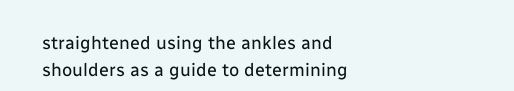straightened using the ankles and shoulders as a guide to determining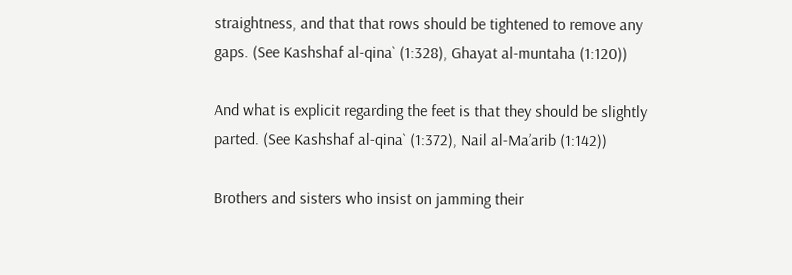straightness, and that that rows should be tightened to remove any gaps. (See Kashshaf al-qina` (1:328), Ghayat al-muntaha (1:120))

And what is explicit regarding the feet is that they should be slightly parted. (See Kashshaf al-qina` (1:372), Nail al-Ma’arib (1:142))

Brothers and sisters who insist on jamming their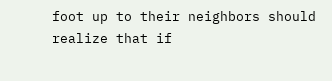foot up to their neighbors should realize that if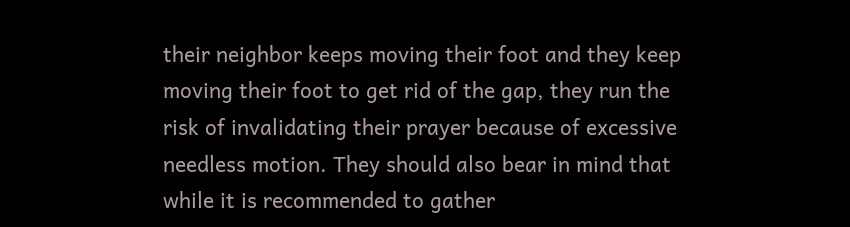their neighbor keeps moving their foot and they keep moving their foot to get rid of the gap, they run the risk of invalidating their prayer because of excessive needless motion. They should also bear in mind that while it is recommended to gather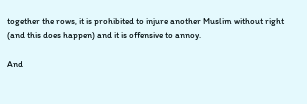together the rows, it is prohibited to injure another Muslim without right (and this does happen) and it is offensive to annoy.

And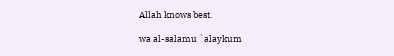Allah knows best.

wa al-salamu `alaykum